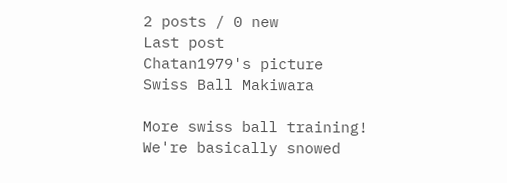2 posts / 0 new
Last post
Chatan1979's picture
Swiss Ball Makiwara

More swiss ball training! We're basically snowed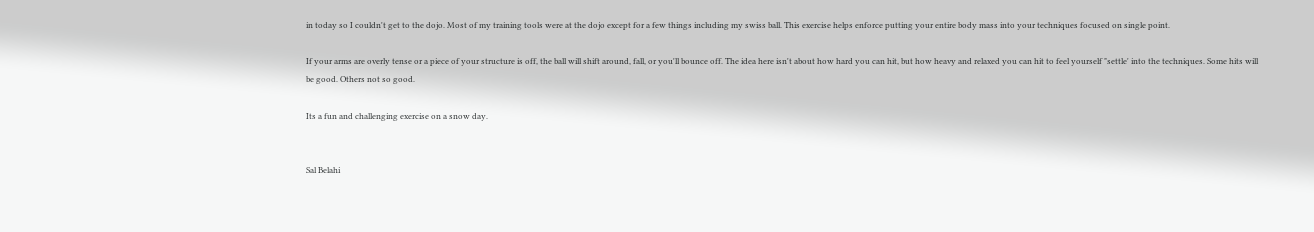in today so I couldn't get to the dojo. Most of my training tools were at the dojo except for a few things including my swiss ball. This exercise helps enforce putting your entire body mass into your techniques focused on single point.

If your arms are overly tense or a piece of your structure is off, the ball will shift around, fall, or you'll bounce off. The idea here isn't about how hard you can hit, but how heavy and relaxed you can hit to feel yourself "settle' into the techniques. Some hits will be good. Others not so good.

Its a fun and challenging exercise on a snow day.


Sal Belahi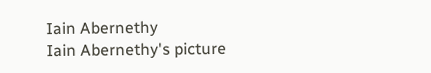Iain Abernethy
Iain Abernethy's picture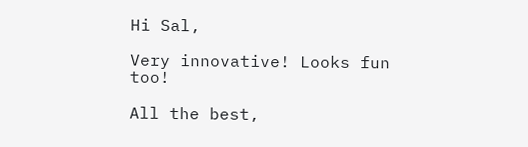Hi Sal,

Very innovative! Looks fun too!

All the best,